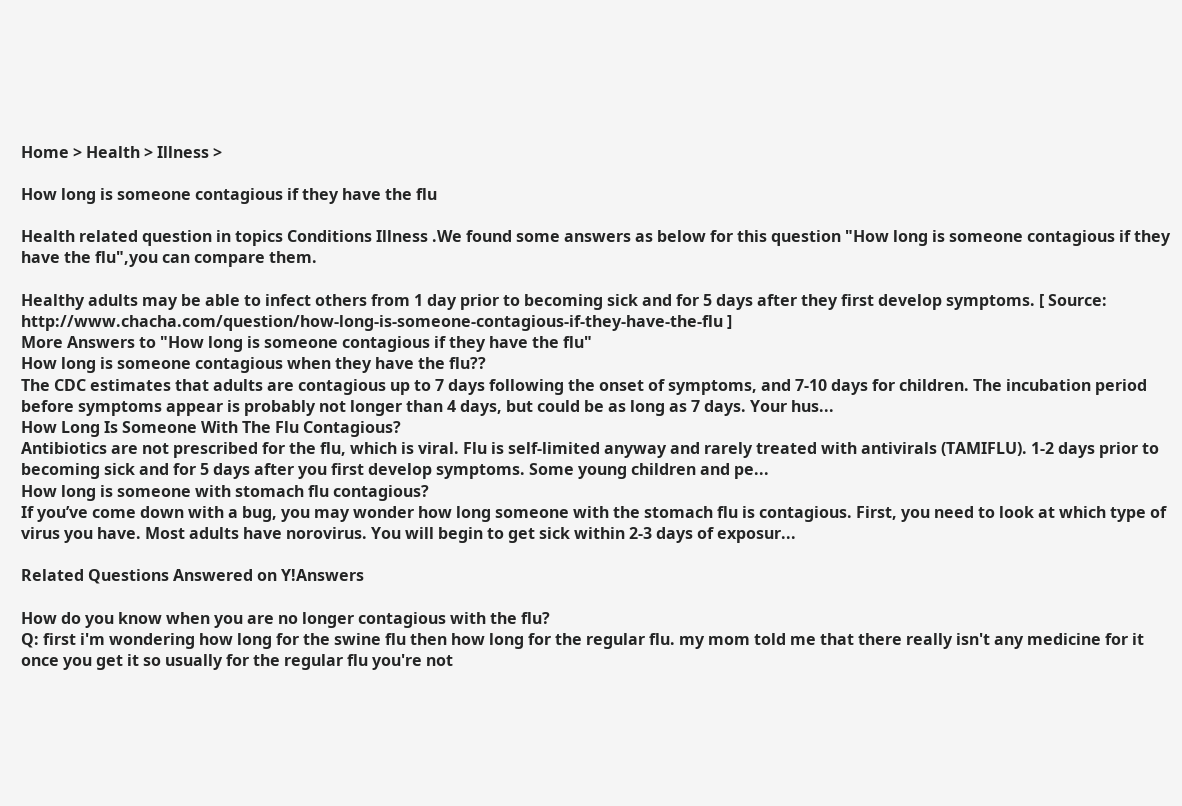Home > Health > Illness >

How long is someone contagious if they have the flu

Health related question in topics Conditions Illness .We found some answers as below for this question "How long is someone contagious if they have the flu",you can compare them.

Healthy adults may be able to infect others from 1 day prior to becoming sick and for 5 days after they first develop symptoms. [ Source: http://www.chacha.com/question/how-long-is-someone-contagious-if-they-have-the-flu ]
More Answers to "How long is someone contagious if they have the flu"
How long is someone contagious when they have the flu??
The CDC estimates that adults are contagious up to 7 days following the onset of symptoms, and 7-10 days for children. The incubation period before symptoms appear is probably not longer than 4 days, but could be as long as 7 days. Your hus...
How Long Is Someone With The Flu Contagious?
Antibiotics are not prescribed for the flu, which is viral. Flu is self-limited anyway and rarely treated with antivirals (TAMIFLU). 1-2 days prior to becoming sick and for 5 days after you first develop symptoms. Some young children and pe...
How long is someone with stomach flu contagious?
If you’ve come down with a bug, you may wonder how long someone with the stomach flu is contagious. First, you need to look at which type of virus you have. Most adults have norovirus. You will begin to get sick within 2-3 days of exposur...

Related Questions Answered on Y!Answers

How do you know when you are no longer contagious with the flu?
Q: first i'm wondering how long for the swine flu then how long for the regular flu. my mom told me that there really isn't any medicine for it once you get it so usually for the regular flu you're not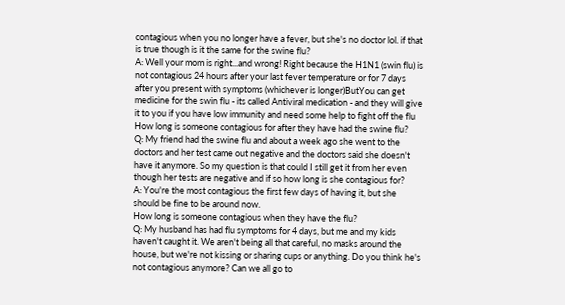contagious when you no longer have a fever, but she's no doctor lol. if that is true though is it the same for the swine flu?
A: Well your mom is right...and wrong! Right because the H1N1 (swin flu) is not contagious 24 hours after your last fever temperature or for 7 days after you present with symptoms (whichever is longer)ButYou can get medicine for the swin flu - its called Antiviral medication - and they will give it to you if you have low immunity and need some help to fight off the flu
How long is someone contagious for after they have had the swine flu?
Q: My friend had the swine flu and about a week ago she went to the doctors and her test came out negative and the doctors said she doesn't have it anymore. So my question is that could I still get it from her even though her tests are negative and if so how long is she contagious for?
A: You're the most contagious the first few days of having it, but she should be fine to be around now.
How long is someone contagious when they have the flu?
Q: My husband has had flu symptoms for 4 days, but me and my kids haven't caught it. We aren't being all that careful, no masks around the house, but we're not kissing or sharing cups or anything. Do you think he's not contagious anymore? Can we all go to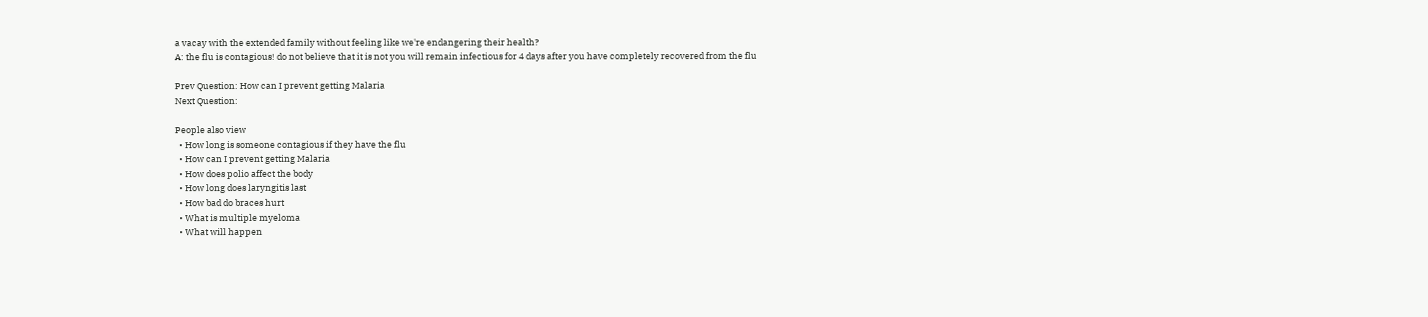a vacay with the extended family without feeling like we're endangering their health?
A: the flu is contagious! do not believe that it is not you will remain infectious for 4 days after you have completely recovered from the flu

Prev Question: How can I prevent getting Malaria
Next Question:

People also view
  • How long is someone contagious if they have the flu
  • How can I prevent getting Malaria
  • How does polio affect the body
  • How long does laryngitis last
  • How bad do braces hurt
  • What is multiple myeloma
  • What will happen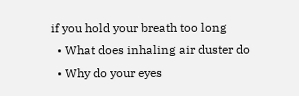if you hold your breath too long
  • What does inhaling air duster do
  • Why do your eyes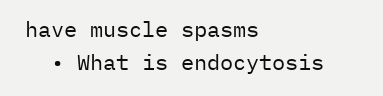have muscle spasms
  • What is endocytosis